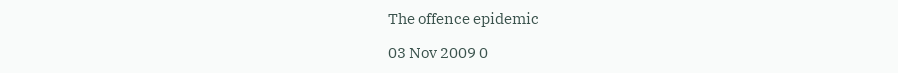The offence epidemic

03 Nov 2009 0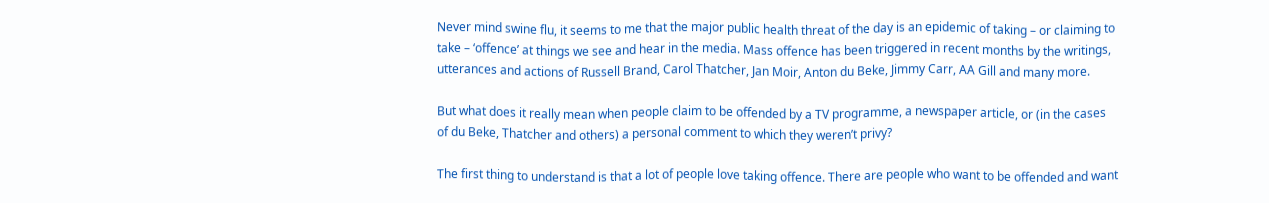Never mind swine flu, it seems to me that the major public health threat of the day is an epidemic of taking – or claiming to take – ‘offence’ at things we see and hear in the media. Mass offence has been triggered in recent months by the writings, utterances and actions of Russell Brand, Carol Thatcher, Jan Moir, Anton du Beke, Jimmy Carr, AA Gill and many more.

But what does it really mean when people claim to be offended by a TV programme, a newspaper article, or (in the cases of du Beke, Thatcher and others) a personal comment to which they weren’t privy?

The first thing to understand is that a lot of people love taking offence. There are people who want to be offended and want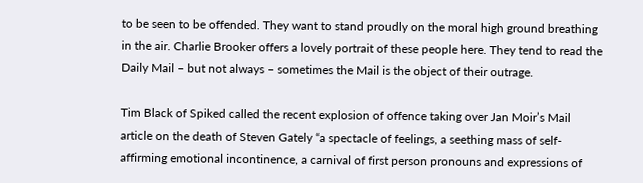to be seen to be offended. They want to stand proudly on the moral high ground breathing in the air. Charlie Brooker offers a lovely portrait of these people here. They tend to read the Daily Mail – but not always – sometimes the Mail is the object of their outrage.

Tim Black of Spiked called the recent explosion of offence taking over Jan Moir’s Mail article on the death of Steven Gately “a spectacle of feelings, a seething mass of self-affirming emotional incontinence, a carnival of first person pronouns and expressions of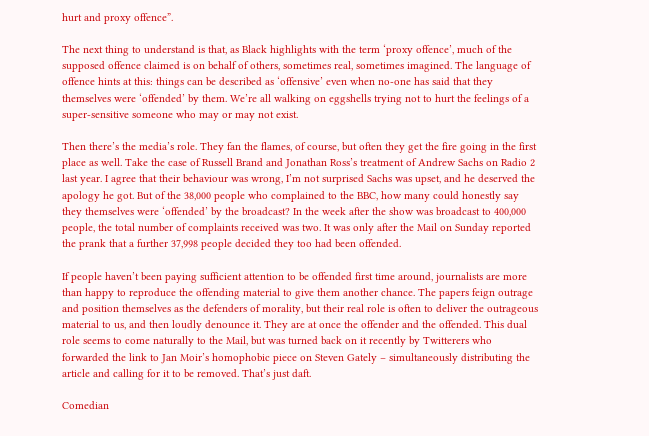hurt and proxy offence”.

The next thing to understand is that, as Black highlights with the term ‘proxy offence’, much of the supposed offence claimed is on behalf of others, sometimes real, sometimes imagined. The language of offence hints at this: things can be described as ‘offensive’ even when no-one has said that they themselves were ‘offended’ by them. We’re all walking on eggshells trying not to hurt the feelings of a super-sensitive someone who may or may not exist.

Then there’s the media’s role. They fan the flames, of course, but often they get the fire going in the first place as well. Take the case of Russell Brand and Jonathan Ross’s treatment of Andrew Sachs on Radio 2 last year. I agree that their behaviour was wrong, I’m not surprised Sachs was upset, and he deserved the apology he got. But of the 38,000 people who complained to the BBC, how many could honestly say they themselves were ‘offended’ by the broadcast? In the week after the show was broadcast to 400,000 people, the total number of complaints received was two. It was only after the Mail on Sunday reported the prank that a further 37,998 people decided they too had been offended.

If people haven’t been paying sufficient attention to be offended first time around, journalists are more than happy to reproduce the offending material to give them another chance. The papers feign outrage and position themselves as the defenders of morality, but their real role is often to deliver the outrageous material to us, and then loudly denounce it. They are at once the offender and the offended. This dual role seems to come naturally to the Mail, but was turned back on it recently by Twitterers who forwarded the link to Jan Moir’s homophobic piece on Steven Gately – simultaneously distributing the article and calling for it to be removed. That’s just daft.

Comedian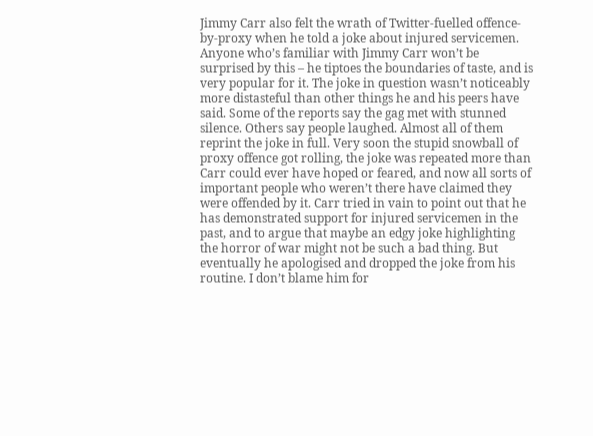Jimmy Carr also felt the wrath of Twitter-fuelled offence-by-proxy when he told a joke about injured servicemen. Anyone who’s familiar with Jimmy Carr won’t be surprised by this – he tiptoes the boundaries of taste, and is very popular for it. The joke in question wasn’t noticeably more distasteful than other things he and his peers have said. Some of the reports say the gag met with stunned silence. Others say people laughed. Almost all of them reprint the joke in full. Very soon the stupid snowball of proxy offence got rolling, the joke was repeated more than Carr could ever have hoped or feared, and now all sorts of important people who weren’t there have claimed they were offended by it. Carr tried in vain to point out that he has demonstrated support for injured servicemen in the past, and to argue that maybe an edgy joke highlighting the horror of war might not be such a bad thing. But eventually he apologised and dropped the joke from his routine. I don’t blame him for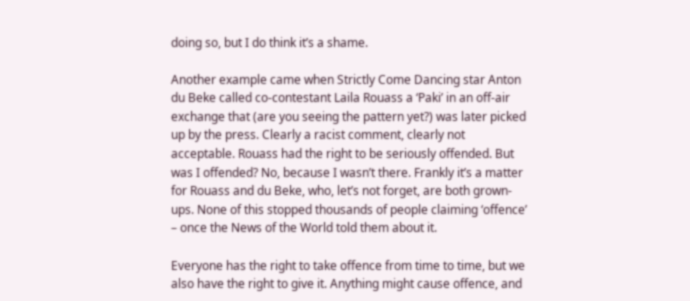doing so, but I do think it’s a shame.

Another example came when Strictly Come Dancing star Anton du Beke called co-contestant Laila Rouass a ‘Paki’ in an off-air exchange that (are you seeing the pattern yet?) was later picked up by the press. Clearly a racist comment, clearly not acceptable. Rouass had the right to be seriously offended. But was I offended? No, because I wasn’t there. Frankly it’s a matter for Rouass and du Beke, who, let’s not forget, are both grown-ups. None of this stopped thousands of people claiming ‘offence’ – once the News of the World told them about it.

Everyone has the right to take offence from time to time, but we also have the right to give it. Anything might cause offence, and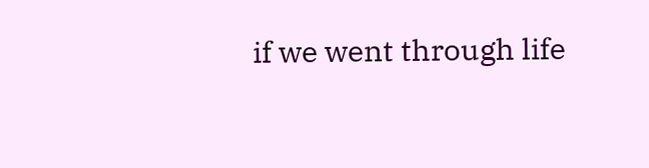if we went through life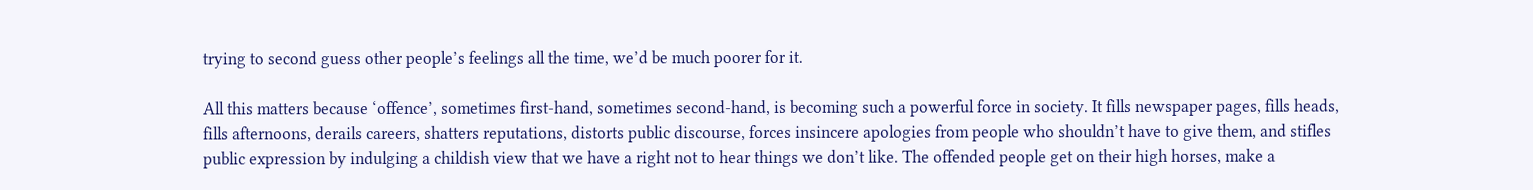trying to second guess other people’s feelings all the time, we’d be much poorer for it.

All this matters because ‘offence’, sometimes first-hand, sometimes second-hand, is becoming such a powerful force in society. It fills newspaper pages, fills heads, fills afternoons, derails careers, shatters reputations, distorts public discourse, forces insincere apologies from people who shouldn’t have to give them, and stifles public expression by indulging a childish view that we have a right not to hear things we don’t like. The offended people get on their high horses, make a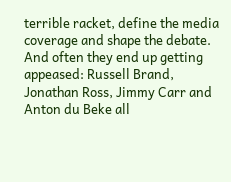terrible racket, define the media coverage and shape the debate. And often they end up getting appeased: Russell Brand, Jonathan Ross, Jimmy Carr and Anton du Beke all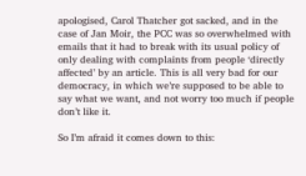apologised, Carol Thatcher got sacked, and in the case of Jan Moir, the PCC was so overwhelmed with emails that it had to break with its usual policy of only dealing with complaints from people ‘directly affected’ by an article. This is all very bad for our democracy, in which we’re supposed to be able to say what we want, and not worry too much if people don’t like it.

So I’m afraid it comes down to this: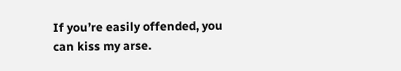If you’re easily offended, you can kiss my arse.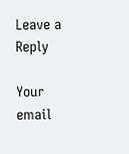Leave a Reply

Your email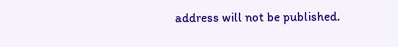address will not be published.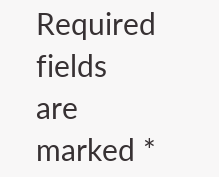Required fields are marked *